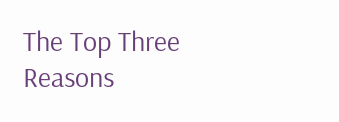The Top Three Reasons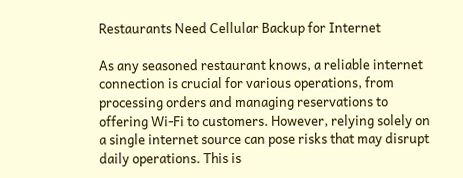Restaurants Need Cellular Backup for Internet

As any seasoned restaurant knows, a reliable internet connection is crucial for various operations, from processing orders and managing reservations to offering Wi-Fi to customers. However, relying solely on a single internet source can pose risks that may disrupt daily operations. This is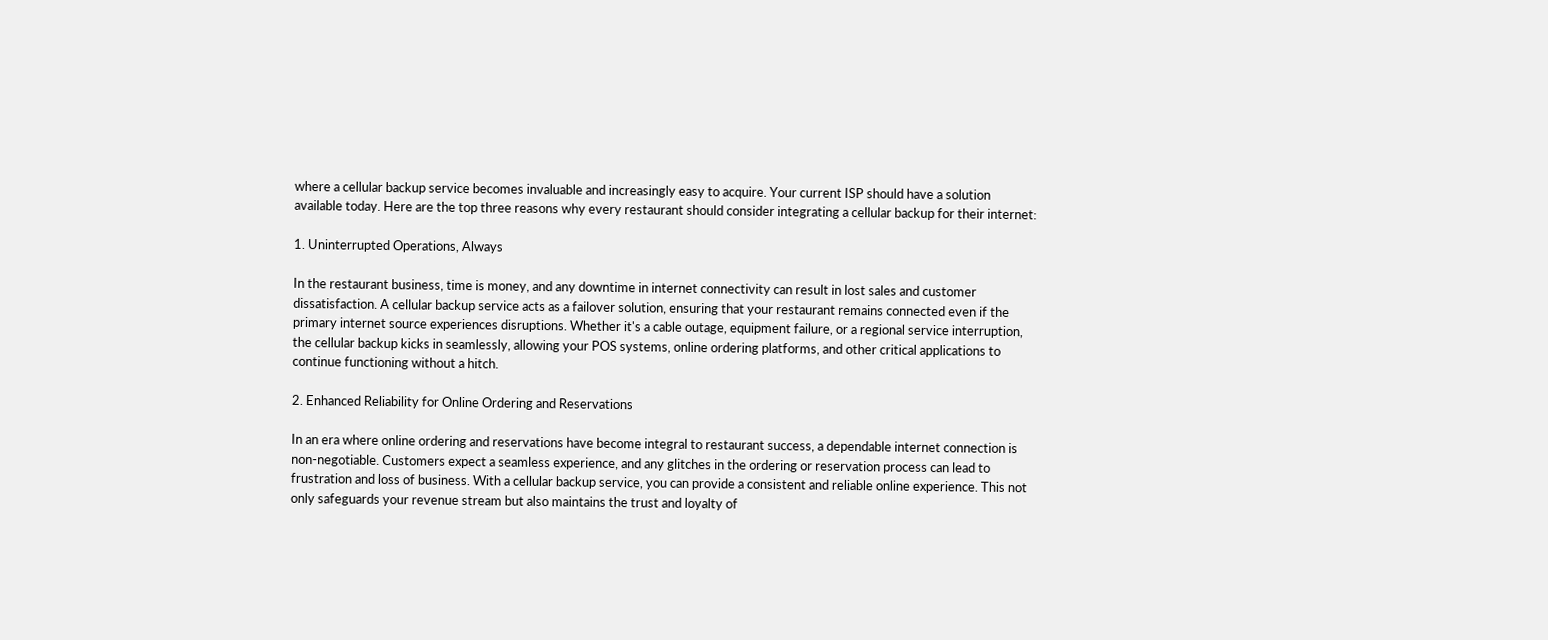where a cellular backup service becomes invaluable and increasingly easy to acquire. Your current ISP should have a solution available today. Here are the top three reasons why every restaurant should consider integrating a cellular backup for their internet:

1. Uninterrupted Operations, Always

In the restaurant business, time is money, and any downtime in internet connectivity can result in lost sales and customer dissatisfaction. A cellular backup service acts as a failover solution, ensuring that your restaurant remains connected even if the primary internet source experiences disruptions. Whether it's a cable outage, equipment failure, or a regional service interruption, the cellular backup kicks in seamlessly, allowing your POS systems, online ordering platforms, and other critical applications to continue functioning without a hitch.

2. Enhanced Reliability for Online Ordering and Reservations

In an era where online ordering and reservations have become integral to restaurant success, a dependable internet connection is non-negotiable. Customers expect a seamless experience, and any glitches in the ordering or reservation process can lead to frustration and loss of business. With a cellular backup service, you can provide a consistent and reliable online experience. This not only safeguards your revenue stream but also maintains the trust and loyalty of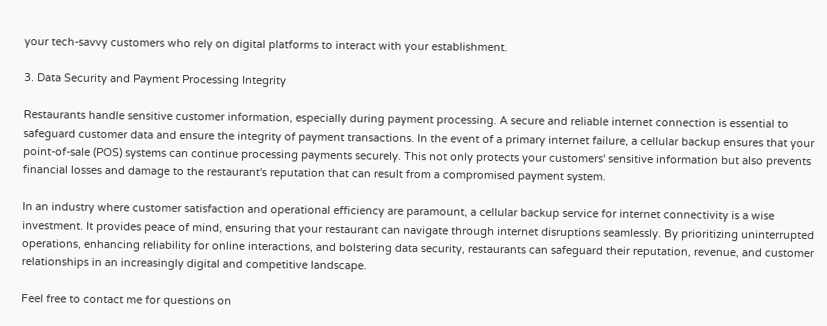your tech-savvy customers who rely on digital platforms to interact with your establishment.

3. Data Security and Payment Processing Integrity

Restaurants handle sensitive customer information, especially during payment processing. A secure and reliable internet connection is essential to safeguard customer data and ensure the integrity of payment transactions. In the event of a primary internet failure, a cellular backup ensures that your point-of-sale (POS) systems can continue processing payments securely. This not only protects your customers' sensitive information but also prevents financial losses and damage to the restaurant's reputation that can result from a compromised payment system.

In an industry where customer satisfaction and operational efficiency are paramount, a cellular backup service for internet connectivity is a wise investment. It provides peace of mind, ensuring that your restaurant can navigate through internet disruptions seamlessly. By prioritizing uninterrupted operations, enhancing reliability for online interactions, and bolstering data security, restaurants can safeguard their reputation, revenue, and customer relationships in an increasingly digital and competitive landscape.

Feel free to contact me for questions on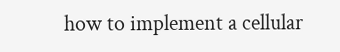how to implement a cellular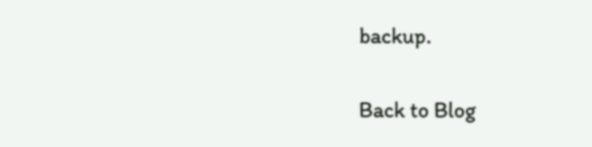backup.

Back to Blog